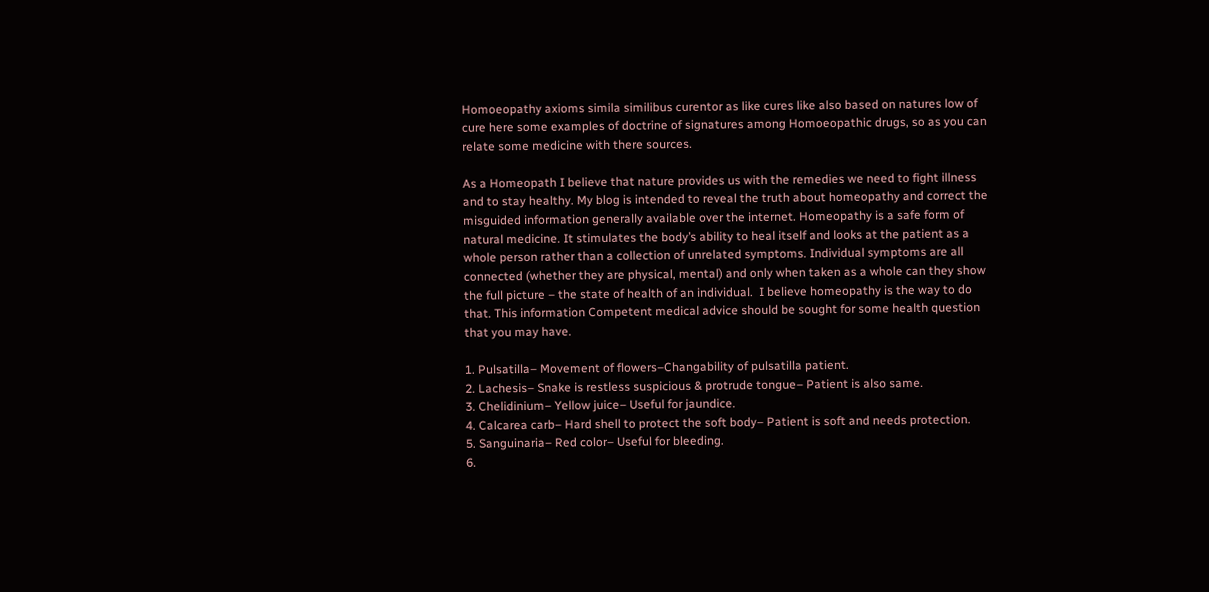Homoeopathy axioms simila similibus curentor as like cures like also based on natures low of cure here some examples of doctrine of signatures among Homoeopathic drugs, so as you can relate some medicine with there sources.

As a Homeopath I believe that nature provides us with the remedies we need to fight illness and to stay healthy. My blog is intended to reveal the truth about homeopathy and correct the misguided information generally available over the internet. Homeopathy is a safe form of natural medicine. It stimulates the body’s ability to heal itself and looks at the patient as a whole person rather than a collection of unrelated symptoms. Individual symptoms are all connected (whether they are physical, mental) and only when taken as a whole can they show the full picture – the state of health of an individual.  I believe homeopathy is the way to do that. This information Competent medical advice should be sought for some health question that you may have.

1. Pulsatilla– Movement of flowers–Changability of pulsatilla patient.
2. Lachesis– Snake is restless suspicious & protrude tongue– Patient is also same.
3. Chelidinium– Yellow juice– Useful for jaundice.
4. Calcarea carb– Hard shell to protect the soft body– Patient is soft and needs protection.
5. Sanguinaria– Red color– Useful for bleeding.
6.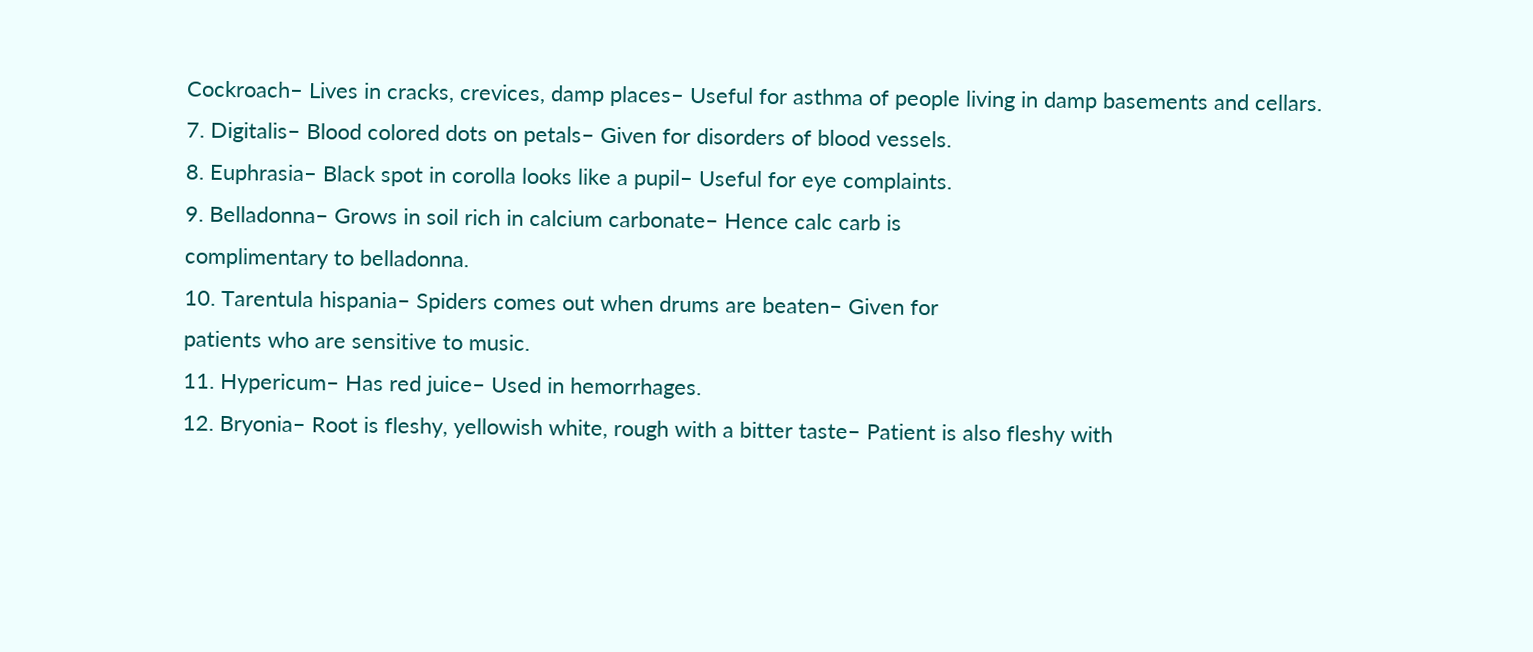Cockroach– Lives in cracks, crevices, damp places– Useful for asthma of people living in damp basements and cellars.
7. Digitalis– Blood colored dots on petals– Given for disorders of blood vessels.
8. Euphrasia– Black spot in corolla looks like a pupil– Useful for eye complaints.
9. Belladonna– Grows in soil rich in calcium carbonate– Hence calc carb is
complimentary to belladonna.
10. Tarentula hispania– Spiders comes out when drums are beaten– Given for
patients who are sensitive to music.
11. Hypericum– Has red juice– Used in hemorrhages.
12. Bryonia– Root is fleshy, yellowish white, rough with a bitter taste– Patient is also fleshy with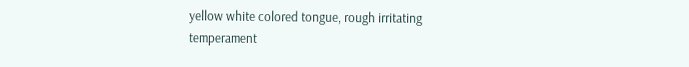yellow white colored tongue, rough irritating temperament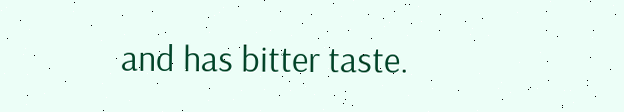and has bitter taste.